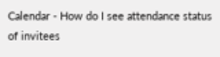Calendar - How do I see attendance status of invitees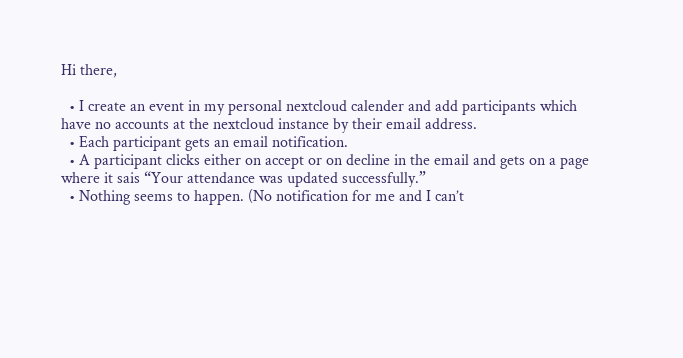Hi there,

  • I create an event in my personal nextcloud calender and add participants which have no accounts at the nextcloud instance by their email address.
  • Each participant gets an email notification.
  • A participant clicks either on accept or on decline in the email and gets on a page where it sais “Your attendance was updated successfully.”
  • Nothing seems to happen. (No notification for me and I can’t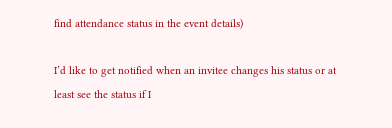find attendance status in the event details)

I’d like to get notified when an invitee changes his status or at least see the status if I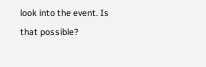look into the event. Is that possible?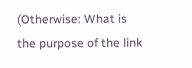(Otherwise: What is the purpose of the link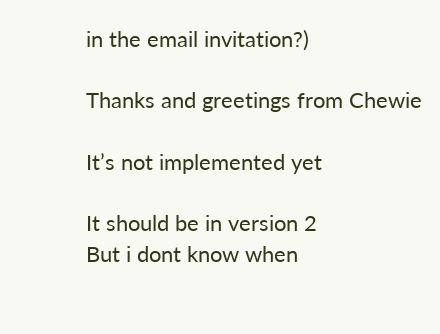in the email invitation?)

Thanks and greetings from Chewie

It’s not implemented yet

It should be in version 2
But i dont know when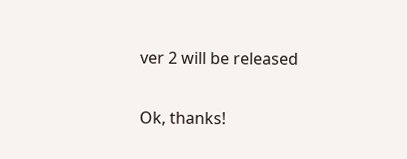ver 2 will be released

Ok, thanks!